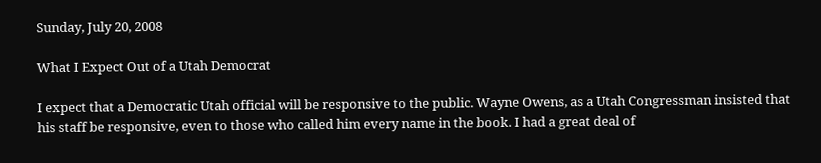Sunday, July 20, 2008

What I Expect Out of a Utah Democrat

I expect that a Democratic Utah official will be responsive to the public. Wayne Owens, as a Utah Congressman insisted that his staff be responsive, even to those who called him every name in the book. I had a great deal of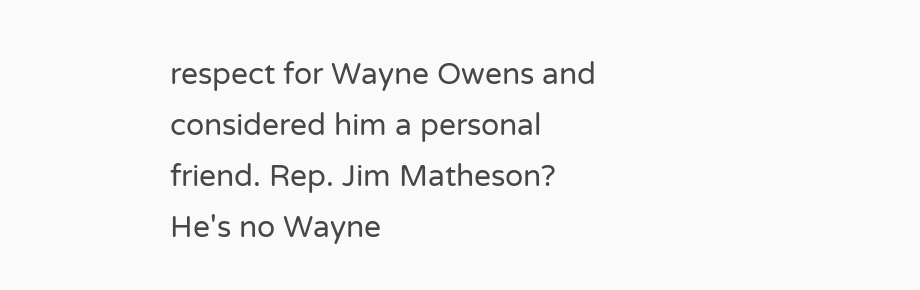respect for Wayne Owens and considered him a personal friend. Rep. Jim Matheson? He's no Wayne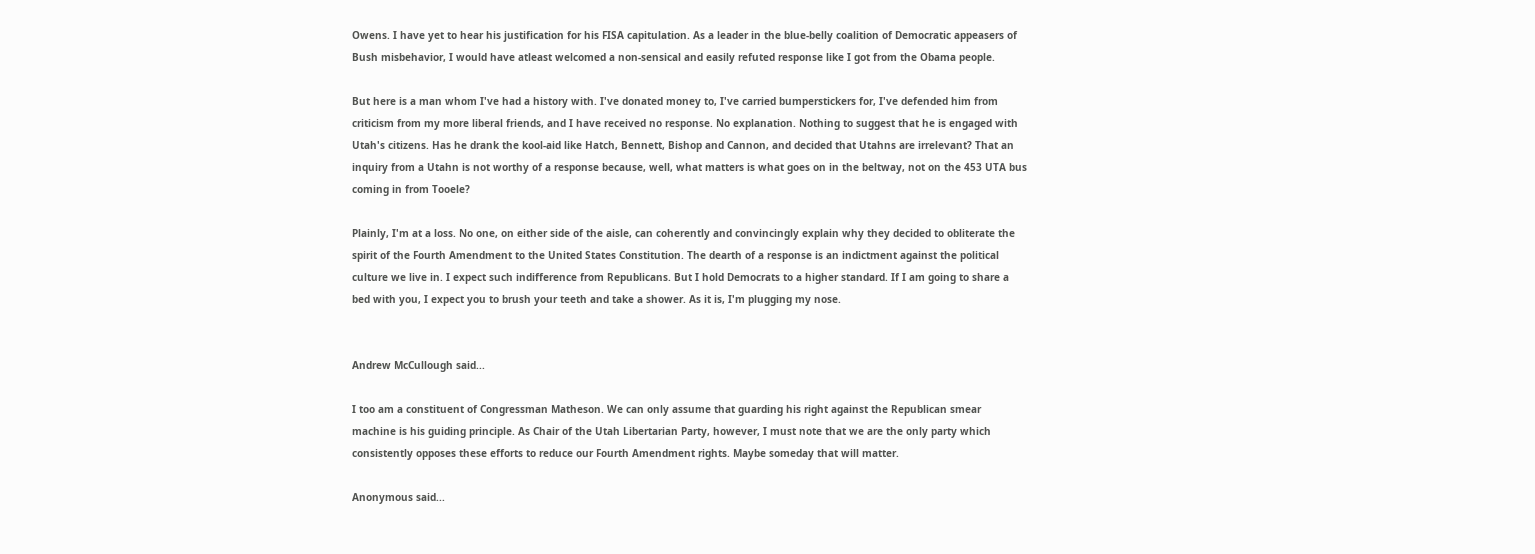Owens. I have yet to hear his justification for his FISA capitulation. As a leader in the blue-belly coalition of Democratic appeasers of Bush misbehavior, I would have atleast welcomed a non-sensical and easily refuted response like I got from the Obama people.

But here is a man whom I've had a history with. I've donated money to, I've carried bumperstickers for, I've defended him from criticism from my more liberal friends, and I have received no response. No explanation. Nothing to suggest that he is engaged with Utah's citizens. Has he drank the kool-aid like Hatch, Bennett, Bishop and Cannon, and decided that Utahns are irrelevant? That an inquiry from a Utahn is not worthy of a response because, well, what matters is what goes on in the beltway, not on the 453 UTA bus coming in from Tooele?

Plainly, I'm at a loss. No one, on either side of the aisle, can coherently and convincingly explain why they decided to obliterate the spirit of the Fourth Amendment to the United States Constitution. The dearth of a response is an indictment against the political culture we live in. I expect such indifference from Republicans. But I hold Democrats to a higher standard. If I am going to share a bed with you, I expect you to brush your teeth and take a shower. As it is, I'm plugging my nose.


Andrew McCullough said...

I too am a constituent of Congressman Matheson. We can only assume that guarding his right against the Republican smear machine is his guiding principle. As Chair of the Utah Libertarian Party, however, I must note that we are the only party which consistently opposes these efforts to reduce our Fourth Amendment rights. Maybe someday that will matter.

Anonymous said...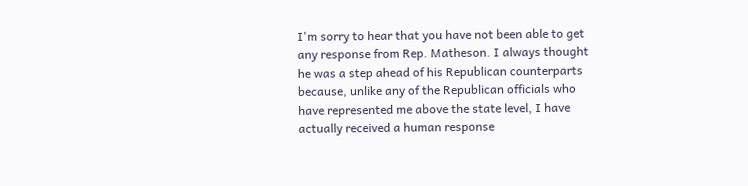I'm sorry to hear that you have not been able to get any response from Rep. Matheson. I always thought he was a step ahead of his Republican counterparts because, unlike any of the Republican officials who have represented me above the state level, I have actually received a human response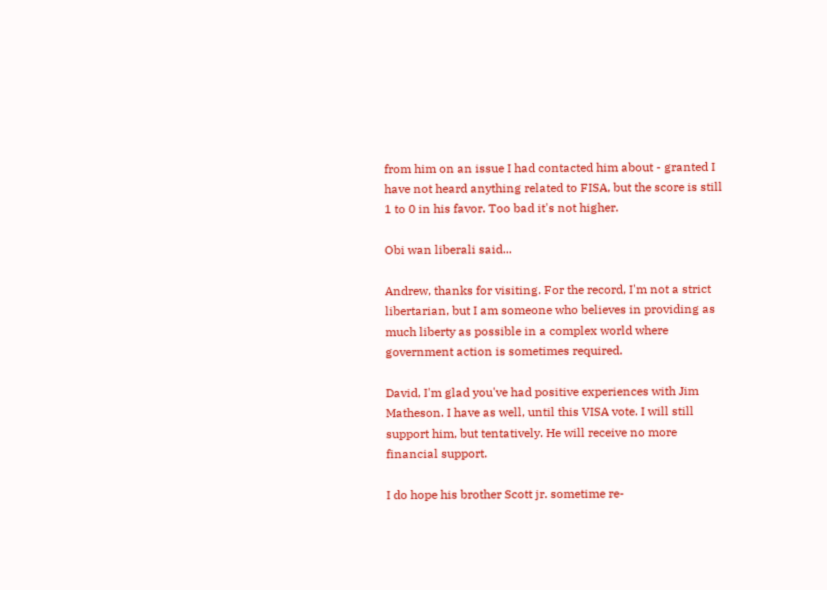from him on an issue I had contacted him about - granted I have not heard anything related to FISA, but the score is still 1 to 0 in his favor. Too bad it's not higher.

Obi wan liberali said...

Andrew, thanks for visiting. For the record, I'm not a strict libertarian, but I am someone who believes in providing as much liberty as possible in a complex world where government action is sometimes required.

David, I'm glad you've had positive experiences with Jim Matheson. I have as well, until this VISA vote. I will still support him, but tentatively. He will receive no more financial support.

I do hope his brother Scott jr. sometime re-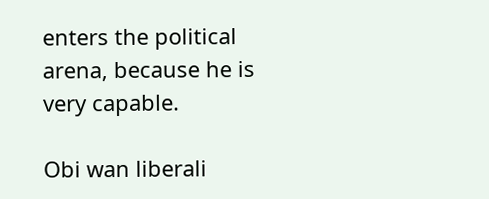enters the political arena, because he is very capable.

Obi wan liberali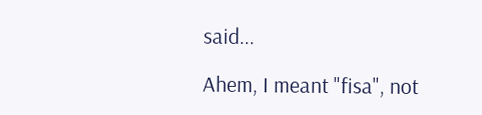said...

Ahem, I meant "fisa", not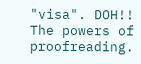"visa". DOH!! The powers of proofreading.